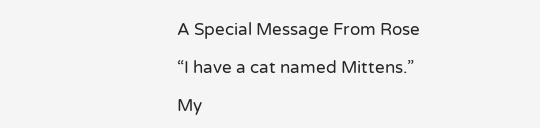A Special Message From Rose

“I have a cat named Mittens.”

My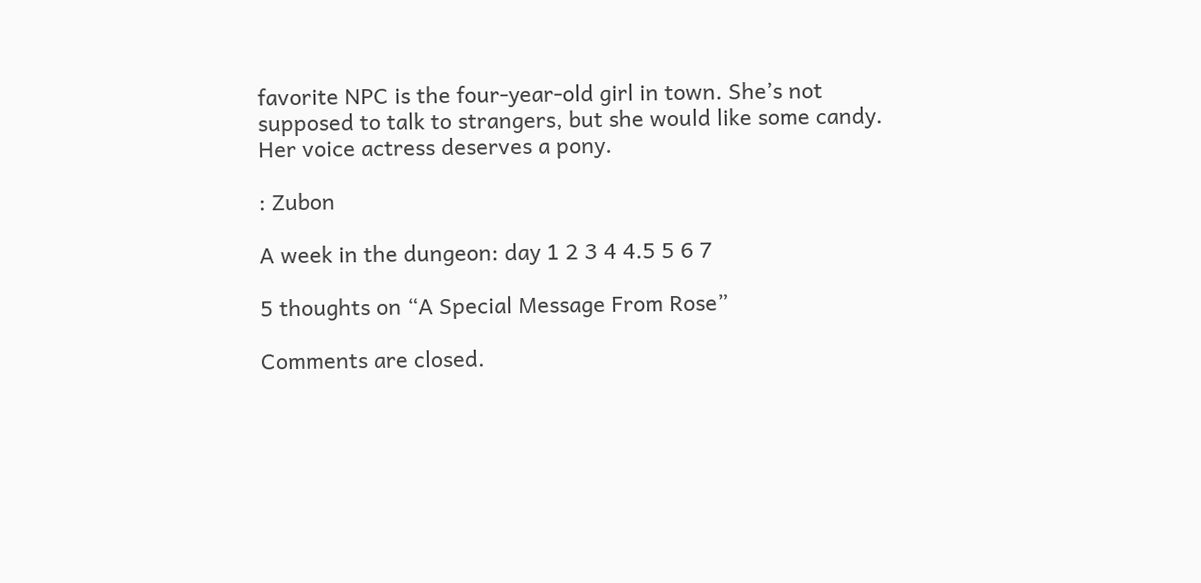favorite NPC is the four-year-old girl in town. She’s not supposed to talk to strangers, but she would like some candy. Her voice actress deserves a pony.

: Zubon

A week in the dungeon: day 1 2 3 4 4.5 5 6 7

5 thoughts on “A Special Message From Rose”

Comments are closed.